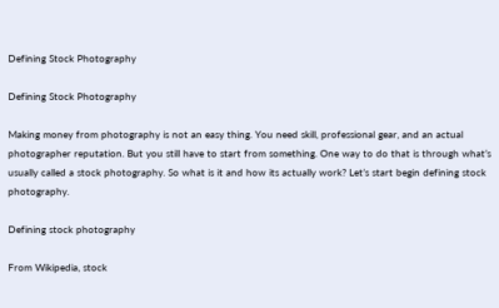Defining Stock Photography

Defining Stock Photography

Making money from photography is not an easy thing. You need skill, professional gear, and an actual photographer reputation. But you still have to start from something. One way to do that is through what’s usually called a stock photography. So what is it and how its actually work? Let’s start begin defining stock photography.

Defining stock photography

From Wikipedia, stock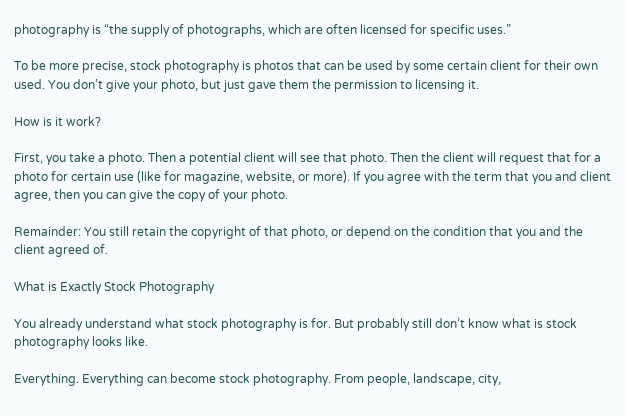photography is “the supply of photographs, which are often licensed for specific uses.”

To be more precise, stock photography is photos that can be used by some certain client for their own used. You don’t give your photo, but just gave them the permission to licensing it.

How is it work?

First, you take a photo. Then a potential client will see that photo. Then the client will request that for a photo for certain use (like for magazine, website, or more). If you agree with the term that you and client agree, then you can give the copy of your photo.

Remainder: You still retain the copyright of that photo, or depend on the condition that you and the client agreed of.

What is Exactly Stock Photography

You already understand what stock photography is for. But probably still don’t know what is stock photography looks like.

Everything. Everything can become stock photography. From people, landscape, city,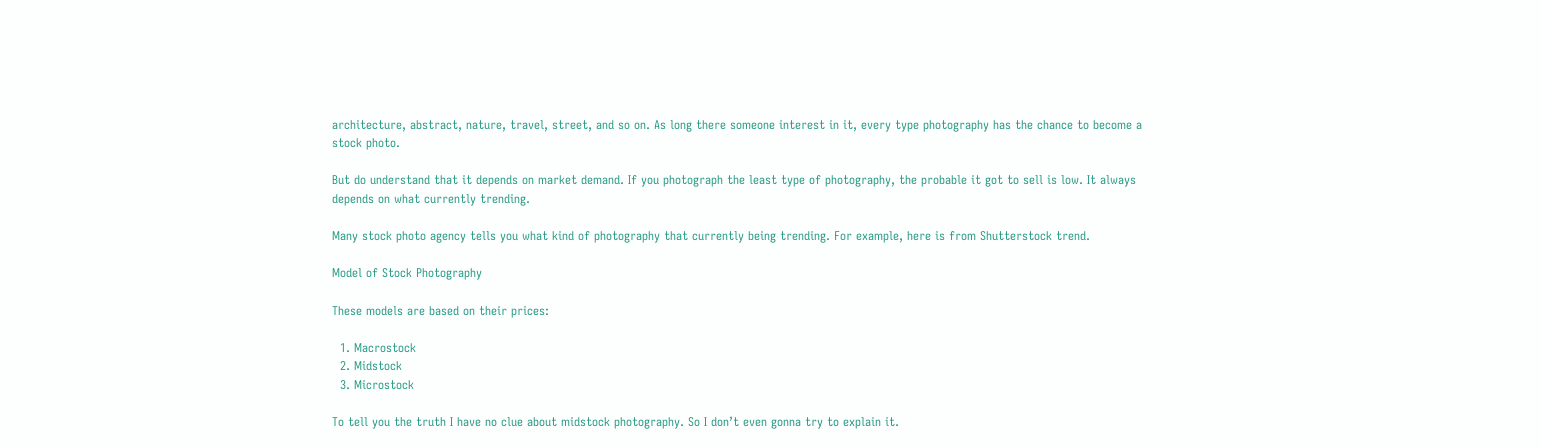architecture, abstract, nature, travel, street, and so on. As long there someone interest in it, every type photography has the chance to become a stock photo.

But do understand that it depends on market demand. If you photograph the least type of photography, the probable it got to sell is low. It always depends on what currently trending.

Many stock photo agency tells you what kind of photography that currently being trending. For example, here is from Shutterstock trend.

Model of Stock Photography

These models are based on their prices:

  1. Macrostock
  2. Midstock
  3. Microstock

To tell you the truth I have no clue about midstock photography. So I don’t even gonna try to explain it.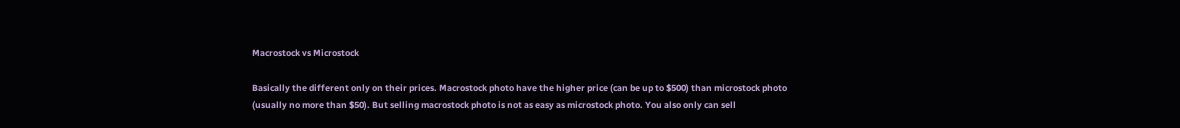Macrostock vs Microstock

Basically the different only on their prices. Macrostock photo have the higher price (can be up to $500) than microstock photo (usually no more than $50). But selling macrostock photo is not as easy as microstock photo. You also only can sell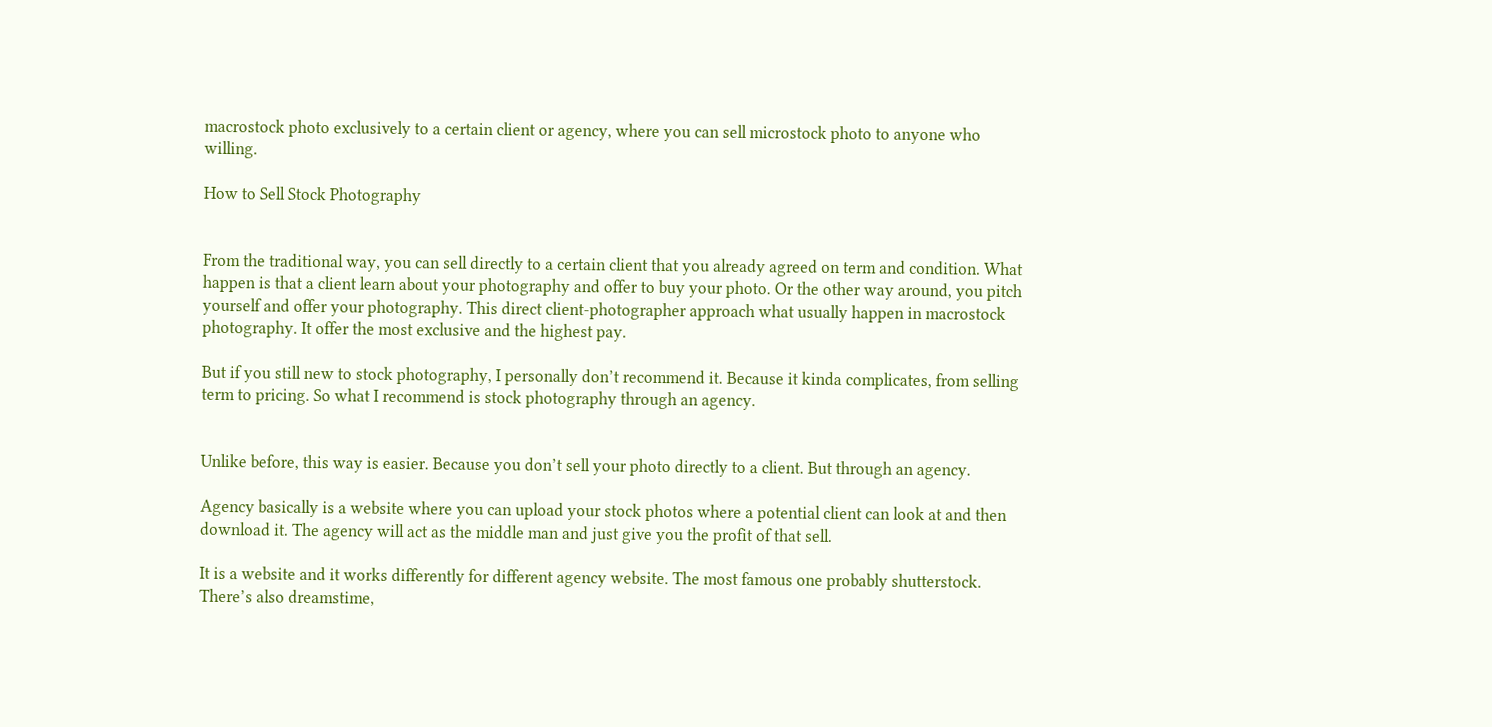macrostock photo exclusively to a certain client or agency, where you can sell microstock photo to anyone who willing.

How to Sell Stock Photography


From the traditional way, you can sell directly to a certain client that you already agreed on term and condition. What happen is that a client learn about your photography and offer to buy your photo. Or the other way around, you pitch yourself and offer your photography. This direct client-photographer approach what usually happen in macrostock photography. It offer the most exclusive and the highest pay.

But if you still new to stock photography, I personally don’t recommend it. Because it kinda complicates, from selling term to pricing. So what I recommend is stock photography through an agency.


Unlike before, this way is easier. Because you don’t sell your photo directly to a client. But through an agency.

Agency basically is a website where you can upload your stock photos where a potential client can look at and then download it. The agency will act as the middle man and just give you the profit of that sell.

It is a website and it works differently for different agency website. The most famous one probably shutterstock. There’s also dreamstime,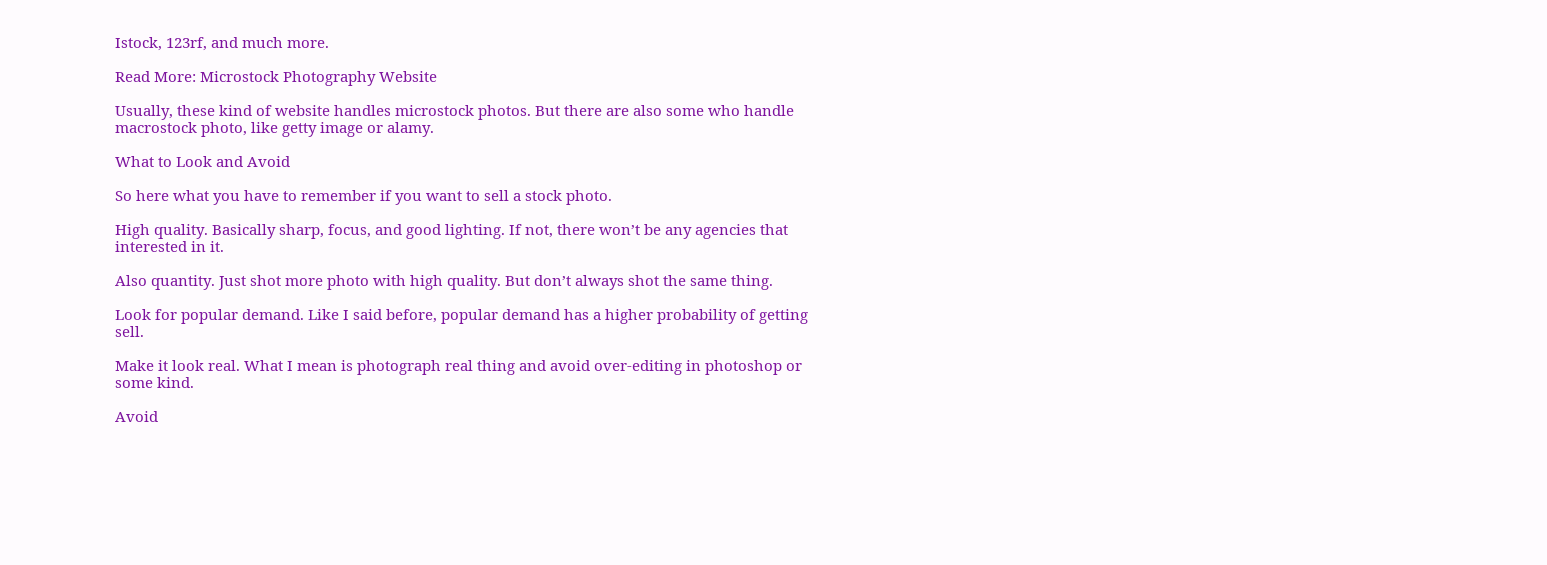Istock, 123rf, and much more.

Read More: Microstock Photography Website

Usually, these kind of website handles microstock photos. But there are also some who handle macrostock photo, like getty image or alamy.

What to Look and Avoid

So here what you have to remember if you want to sell a stock photo.

High quality. Basically sharp, focus, and good lighting. If not, there won’t be any agencies that interested in it.

Also quantity. Just shot more photo with high quality. But don’t always shot the same thing.

Look for popular demand. Like I said before, popular demand has a higher probability of getting sell.

Make it look real. What I mean is photograph real thing and avoid over-editing in photoshop or some kind.

Avoid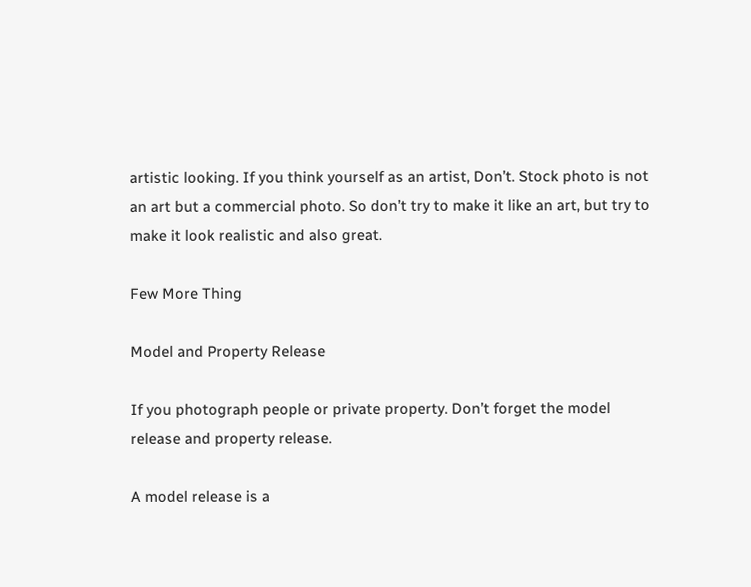artistic looking. If you think yourself as an artist, Don’t. Stock photo is not an art but a commercial photo. So don’t try to make it like an art, but try to make it look realistic and also great.

Few More Thing

Model and Property Release

If you photograph people or private property. Don’t forget the model release and property release.

A model release is a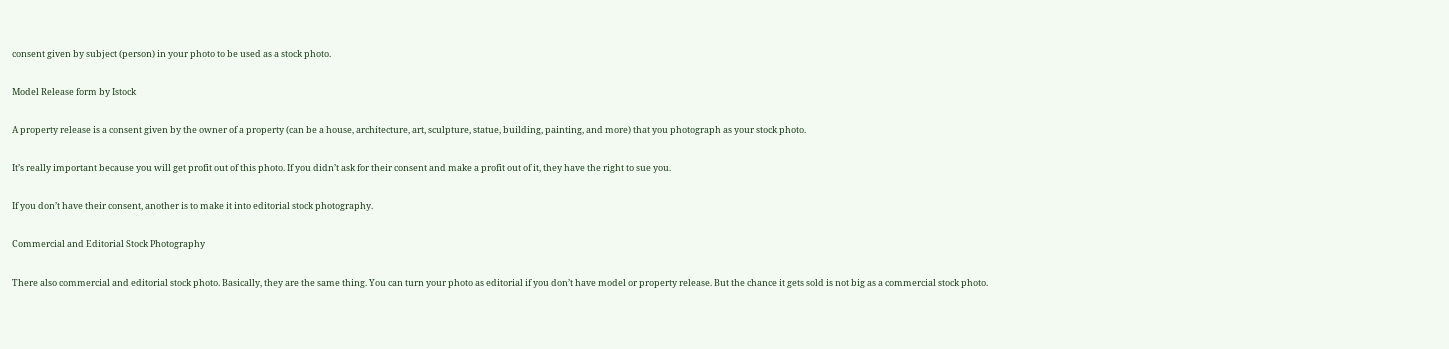consent given by subject (person) in your photo to be used as a stock photo.

Model Release form by Istock

A property release is a consent given by the owner of a property (can be a house, architecture, art, sculpture, statue, building, painting, and more) that you photograph as your stock photo.

It’s really important because you will get profit out of this photo. If you didn’t ask for their consent and make a profit out of it, they have the right to sue you.

If you don’t have their consent, another is to make it into editorial stock photography.

Commercial and Editorial Stock Photography

There also commercial and editorial stock photo. Basically, they are the same thing. You can turn your photo as editorial if you don’t have model or property release. But the chance it gets sold is not big as a commercial stock photo.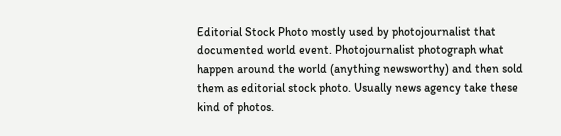Editorial Stock Photo mostly used by photojournalist that documented world event. Photojournalist photograph what happen around the world (anything newsworthy) and then sold them as editorial stock photo. Usually news agency take these kind of photos.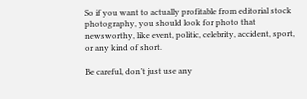So if you want to actually profitable from editorial stock photography, you should look for photo that newsworthy, like event, politic, celebrity, accident, sport, or any kind of short.

Be careful, don’t just use any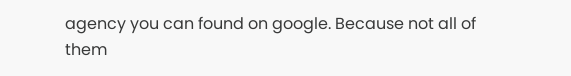agency you can found on google. Because not all of them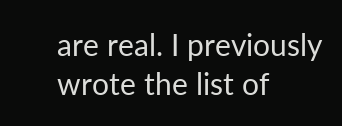are real. I previously wrote the list of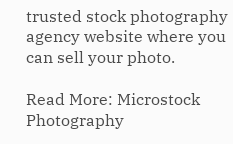trusted stock photography agency website where you can sell your photo.

Read More: Microstock Photography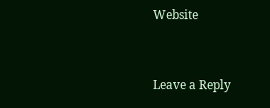Website


Leave a Reply